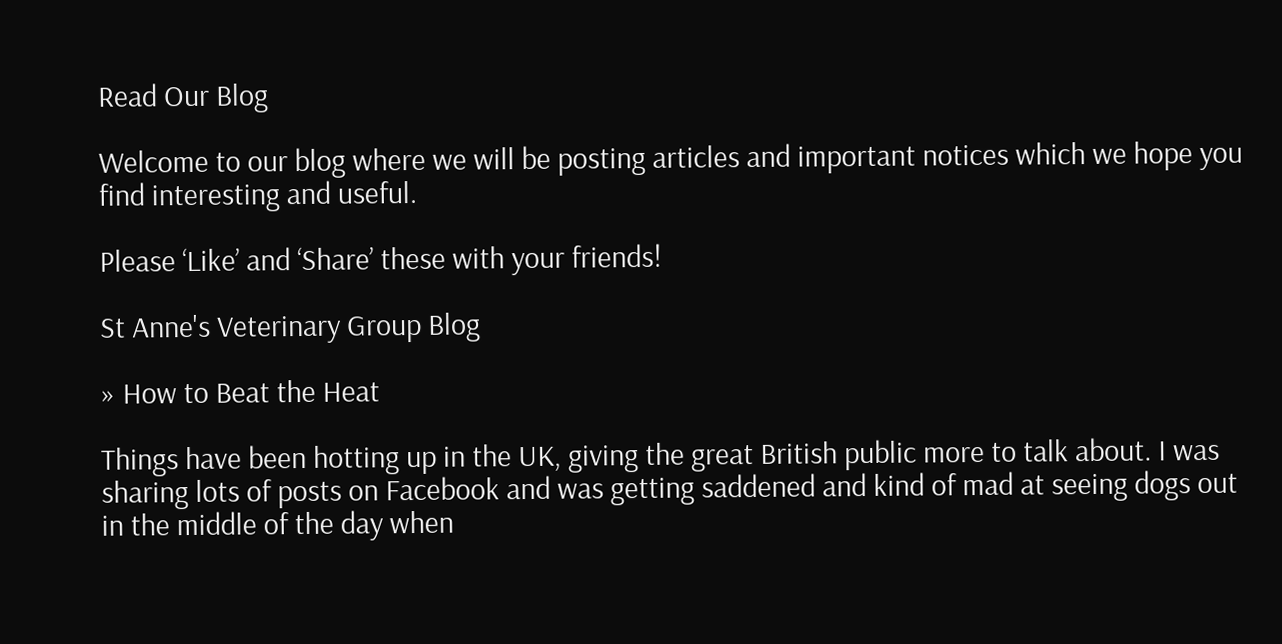Read Our Blog

Welcome to our blog where we will be posting articles and important notices which we hope you find interesting and useful.

Please ‘Like’ and ‘Share’ these with your friends!

St Anne's Veterinary Group Blog

» How to Beat the Heat

Things have been hotting up in the UK, giving the great British public more to talk about. I was sharing lots of posts on Facebook and was getting saddened and kind of mad at seeing dogs out in the middle of the day when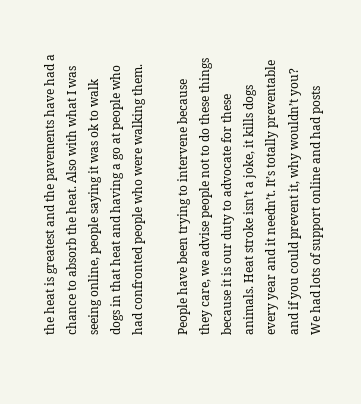the heat is greatest and the pavements have had a chance to absorb the heat. Also with what I was seeing online, people saying it was ok to walk dogs in that heat and having a go at people who had confronted people who were walking them.

People have been trying to intervene because they care, we advise people not to do these things because it is our duty to advocate for these animals. Heat stroke isn’t a joke, it kills dogs every year and it needn’t. It’s totally preventable and if you could prevent it, why wouldn’t you? We had lots of support online and had posts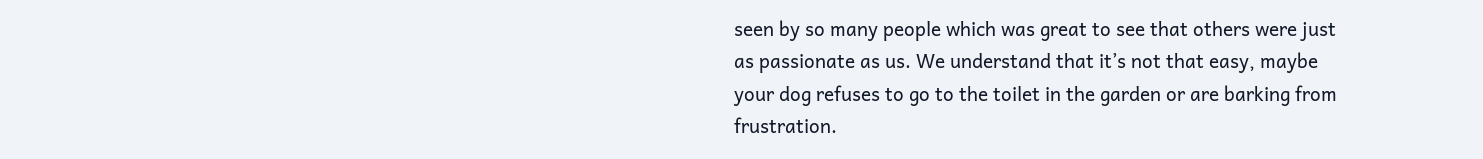seen by so many people which was great to see that others were just as passionate as us. We understand that it’s not that easy, maybe your dog refuses to go to the toilet in the garden or are barking from frustration.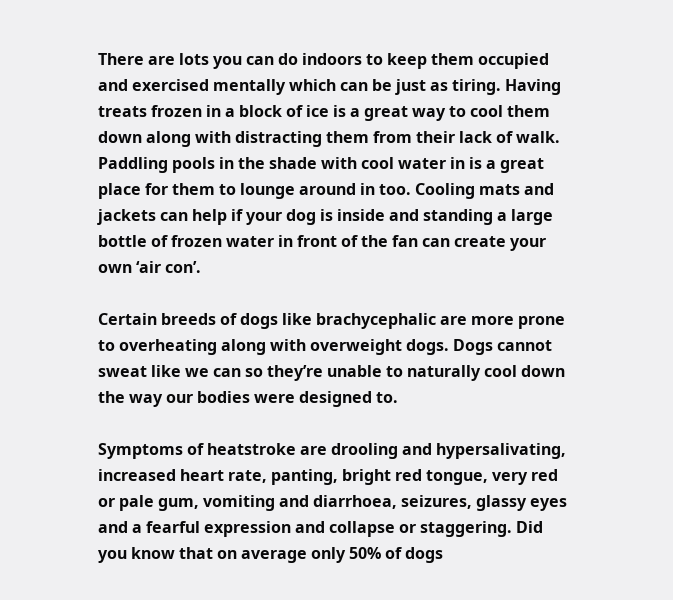There are lots you can do indoors to keep them occupied and exercised mentally which can be just as tiring. Having treats frozen in a block of ice is a great way to cool them down along with distracting them from their lack of walk. Paddling pools in the shade with cool water in is a great place for them to lounge around in too. Cooling mats and jackets can help if your dog is inside and standing a large bottle of frozen water in front of the fan can create your own ‘air con’.

Certain breeds of dogs like brachycephalic are more prone to overheating along with overweight dogs. Dogs cannot sweat like we can so they’re unable to naturally cool down the way our bodies were designed to.

Symptoms of heatstroke are drooling and hypersalivating, increased heart rate, panting, bright red tongue, very red or pale gum, vomiting and diarrhoea, seizures, glassy eyes and a fearful expression and collapse or staggering. Did you know that on average only 50% of dogs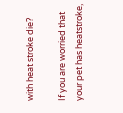with heat stroke die?

If you are worried that your pet has heatstroke,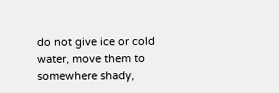do not give ice or cold water, move them to somewhere shady,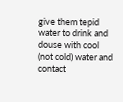give them tepid water to drink and douse with cool (not cold) water and contact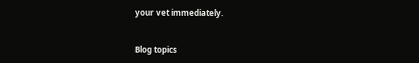your vet immediately.


Blog topics